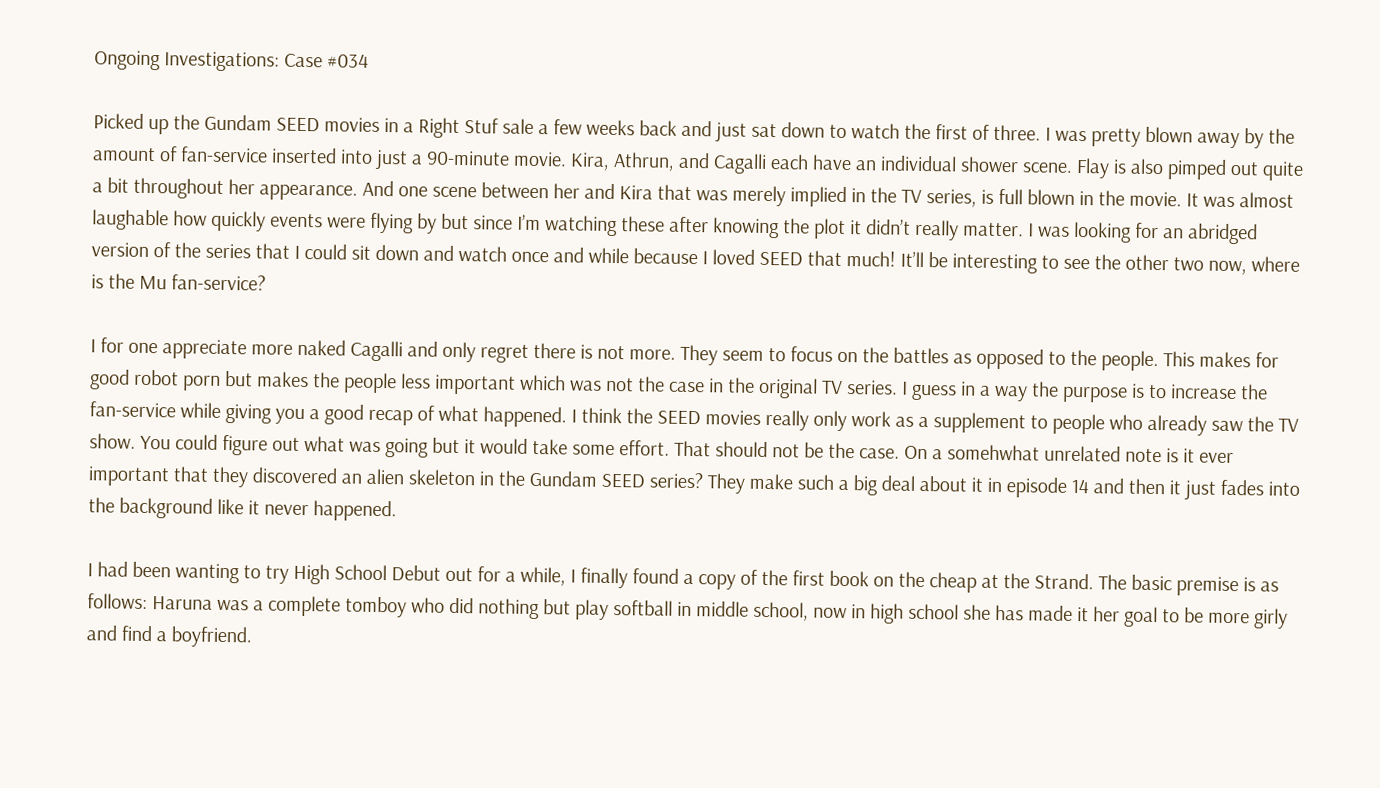Ongoing Investigations: Case #034

Picked up the Gundam SEED movies in a Right Stuf sale a few weeks back and just sat down to watch the first of three. I was pretty blown away by the amount of fan-service inserted into just a 90-minute movie. Kira, Athrun, and Cagalli each have an individual shower scene. Flay is also pimped out quite a bit throughout her appearance. And one scene between her and Kira that was merely implied in the TV series, is full blown in the movie. It was almost laughable how quickly events were flying by but since I’m watching these after knowing the plot it didn’t really matter. I was looking for an abridged version of the series that I could sit down and watch once and while because I loved SEED that much! It’ll be interesting to see the other two now, where is the Mu fan-service?

I for one appreciate more naked Cagalli and only regret there is not more. They seem to focus on the battles as opposed to the people. This makes for good robot porn but makes the people less important which was not the case in the original TV series. I guess in a way the purpose is to increase the fan-service while giving you a good recap of what happened. I think the SEED movies really only work as a supplement to people who already saw the TV show. You could figure out what was going but it would take some effort. That should not be the case. On a somehwhat unrelated note is it ever important that they discovered an alien skeleton in the Gundam SEED series? They make such a big deal about it in episode 14 and then it just fades into the background like it never happened.

I had been wanting to try High School Debut out for a while, I finally found a copy of the first book on the cheap at the Strand. The basic premise is as follows: Haruna was a complete tomboy who did nothing but play softball in middle school, now in high school she has made it her goal to be more girly and find a boyfriend.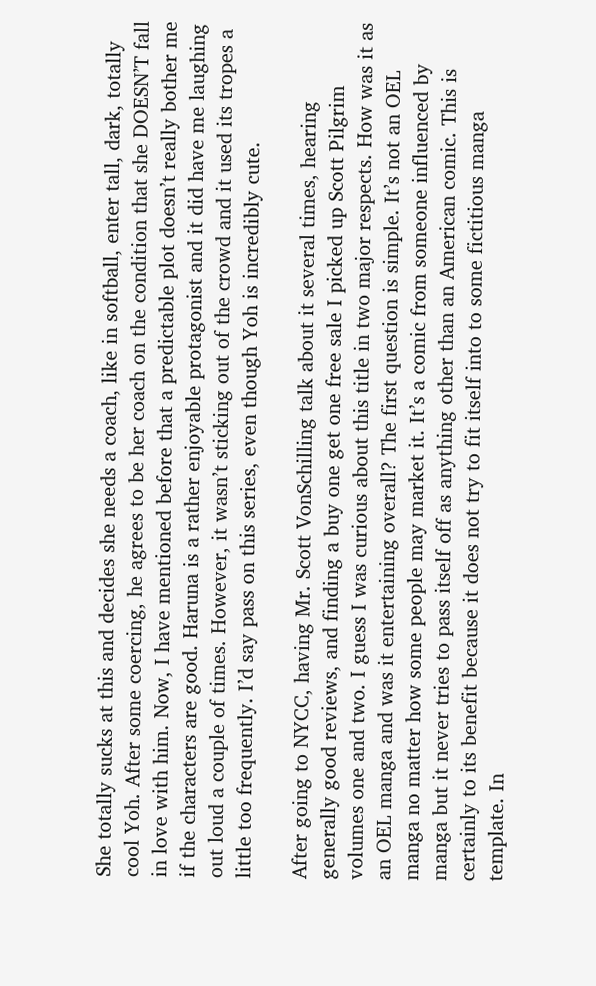She totally sucks at this and decides she needs a coach, like in softball, enter tall, dark, totally cool Yoh. After some coercing, he agrees to be her coach on the condition that she DOESN’T fall in love with him. Now, I have mentioned before that a predictable plot doesn’t really bother me if the characters are good. Haruna is a rather enjoyable protagonist and it did have me laughing out loud a couple of times. However, it wasn’t sticking out of the crowd and it used its tropes a little too frequently. I’d say pass on this series, even though Yoh is incredibly cute.

After going to NYCC, having Mr. Scott VonSchilling talk about it several times, hearing generally good reviews, and finding a buy one get one free sale I picked up Scott Pilgrim volumes one and two. I guess I was curious about this title in two major respects. How was it as an OEL manga and was it entertaining overall? The first question is simple. It’s not an OEL manga no matter how some people may market it. It’s a comic from someone influenced by manga but it never tries to pass itself off as anything other than an American comic. This is certainly to its benefit because it does not try to fit itself into to some fictitious manga template. In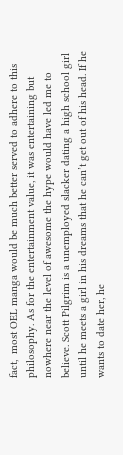fact,  most OEL manga would be much better served to adhere to this philosophy. As for the entertainment value, it was entertaining but nowhere near the level of awesome the hype would have led me to believe. Scott Pilgrim is a unemployed slacker dating a high school girl until he meets a girl in his dreams that he can’t get out of his head. If he wants to date her, he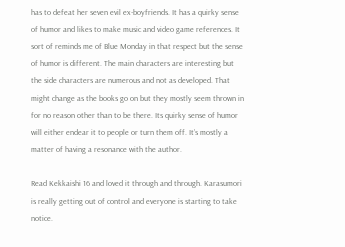has to defeat her seven evil ex-boyfriends. It has a quirky sense of humor and likes to make music and video game references. It sort of reminds me of Blue Monday in that respect but the sense of humor is different. The main characters are interesting but the side characters are numerous and not as developed. That might change as the books go on but they mostly seem thrown in for no reason other than to be there. Its quirky sense of humor will either endear it to people or turn them off. It’s mostly a matter of having a resonance with the author.

Read Kekkaishi 16 and loved it through and through. Karasumori is really getting out of control and everyone is starting to take notice.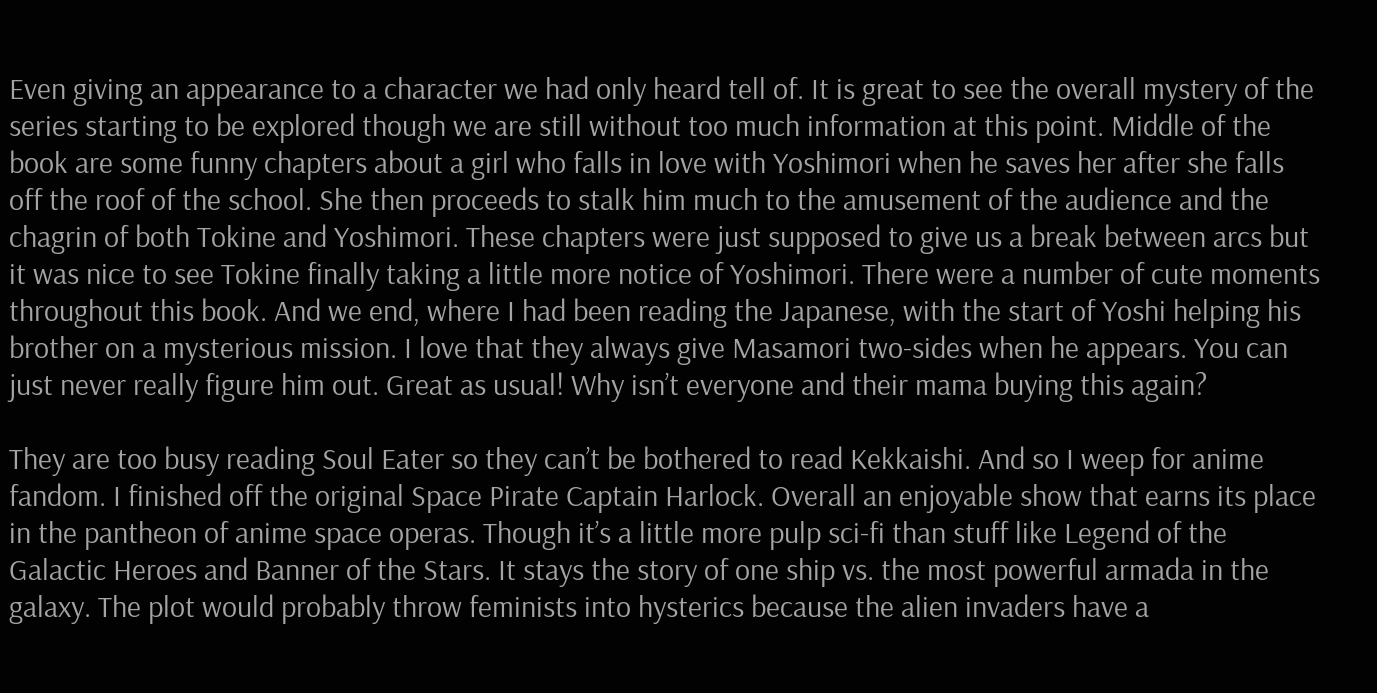Even giving an appearance to a character we had only heard tell of. It is great to see the overall mystery of the series starting to be explored though we are still without too much information at this point. Middle of the book are some funny chapters about a girl who falls in love with Yoshimori when he saves her after she falls off the roof of the school. She then proceeds to stalk him much to the amusement of the audience and the chagrin of both Tokine and Yoshimori. These chapters were just supposed to give us a break between arcs but it was nice to see Tokine finally taking a little more notice of Yoshimori. There were a number of cute moments throughout this book. And we end, where I had been reading the Japanese, with the start of Yoshi helping his brother on a mysterious mission. I love that they always give Masamori two-sides when he appears. You can just never really figure him out. Great as usual! Why isn’t everyone and their mama buying this again?

They are too busy reading Soul Eater so they can’t be bothered to read Kekkaishi. And so I weep for anime fandom. I finished off the original Space Pirate Captain Harlock. Overall an enjoyable show that earns its place in the pantheon of anime space operas. Though it’s a little more pulp sci-fi than stuff like Legend of the Galactic Heroes and Banner of the Stars. It stays the story of one ship vs. the most powerful armada in the galaxy. The plot would probably throw feminists into hysterics because the alien invaders have a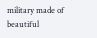military made of beautiful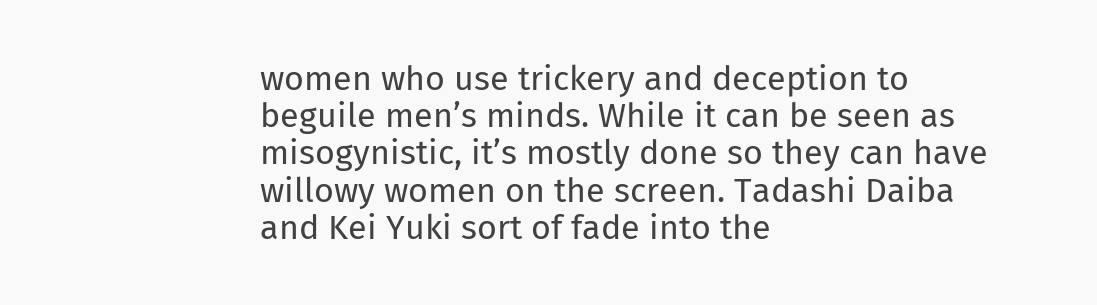women who use trickery and deception to beguile men’s minds. While it can be seen as misogynistic, it’s mostly done so they can have willowy women on the screen. Tadashi Daiba and Kei Yuki sort of fade into the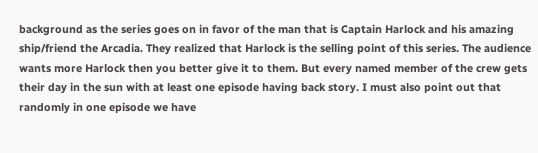background as the series goes on in favor of the man that is Captain Harlock and his amazing ship/friend the Arcadia. They realized that Harlock is the selling point of this series. The audience wants more Harlock then you better give it to them. But every named member of the crew gets their day in the sun with at least one episode having back story. I must also point out that randomly in one episode we have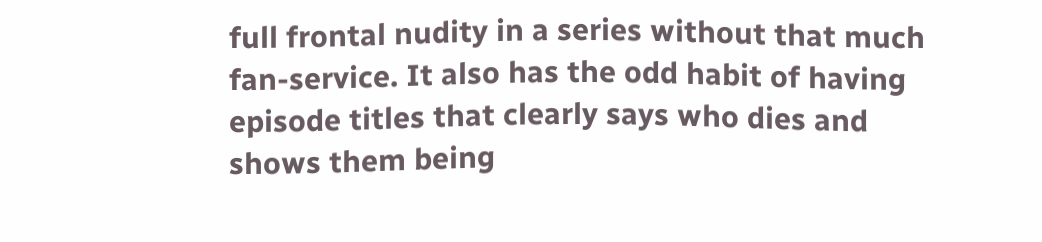full frontal nudity in a series without that much fan-service. It also has the odd habit of having episode titles that clearly says who dies and shows them being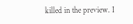killed in the preview. I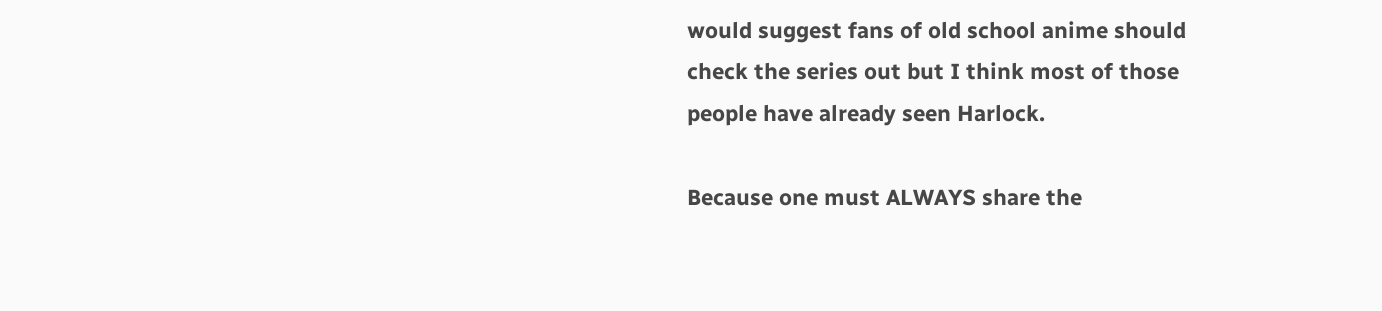would suggest fans of old school anime should check the series out but I think most of those people have already seen Harlock.

Because one must ALWAYS share the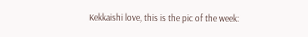Kekkaishi love, this is the pic of the week: